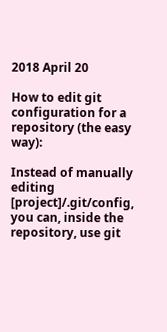2018 April 20

How to edit git configuration for a repository (the easy way):

Instead of manually editing [project]/.git/config, you can, inside the repository, use git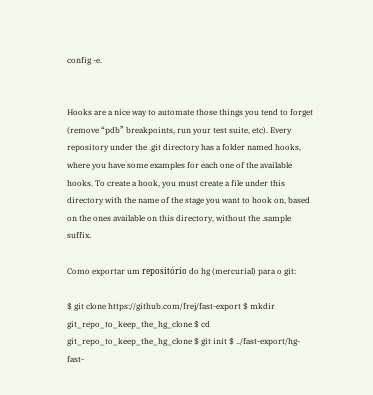config -e.


Hooks are a nice way to automate those things you tend to forget (remove “pdb” breakpoints, run your test suite, etc). Every repository under the .git directory has a folder named hooks, where you have some examples for each one of the available hooks. To create a hook, you must create a file under this directory with the name of the stage you want to hook on, based on the ones available on this directory, without the .sample suffix.

Como exportar um repositório do hg (mercurial) para o git:

$ git clone https://github.com/frej/fast-export $ mkdir git_repo_to_keep_the_hg_clone $ cd git_repo_to_keep_the_hg_clone $ git init $ ../fast-export/hg-fast-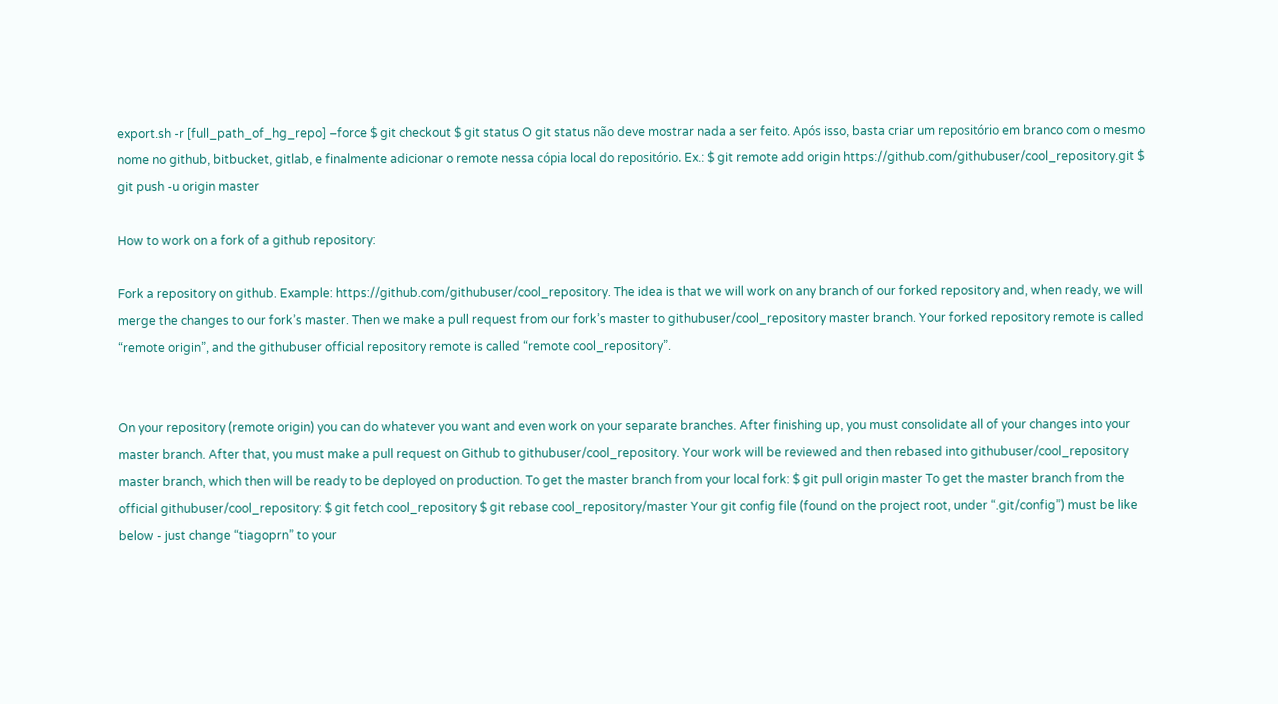export.sh -r [full_path_of_hg_repo] –force $ git checkout $ git status O git status não deve mostrar nada a ser feito. Após isso, basta criar um repositório em branco com o mesmo nome no github, bitbucket, gitlab, e finalmente adicionar o remote nessa cópia local do repositório. Ex.: $ git remote add origin https://github.com/githubuser/cool_repository.git $ git push -u origin master

How to work on a fork of a github repository:

Fork a repository on github. Example: https://github.com/githubuser/cool_repository. The idea is that we will work on any branch of our forked repository and, when ready, we will merge the changes to our fork’s master. Then we make a pull request from our fork’s master to githubuser/cool_repository master branch. Your forked repository remote is called “remote origin”, and the githubuser official repository remote is called “remote cool_repository”.


On your repository (remote origin) you can do whatever you want and even work on your separate branches. After finishing up, you must consolidate all of your changes into your master branch. After that, you must make a pull request on Github to githubuser/cool_repository. Your work will be reviewed and then rebased into githubuser/cool_repository master branch, which then will be ready to be deployed on production. To get the master branch from your local fork: $ git pull origin master To get the master branch from the official githubuser/cool_repository: $ git fetch cool_repository $ git rebase cool_repository/master Your git config file (found on the project root, under “.git/config”) must be like below - just change “tiagoprn” to your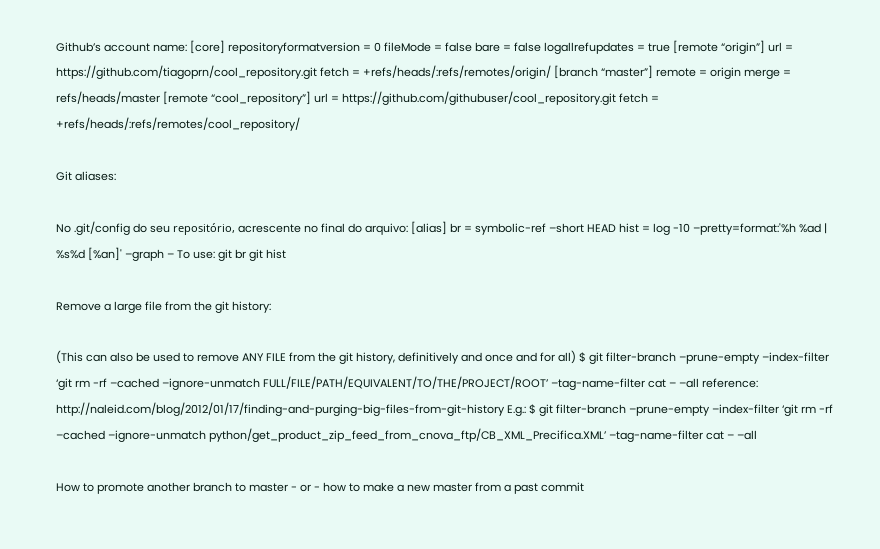Github’s account name: [core] repositoryformatversion = 0 fileMode = false bare = false logallrefupdates = true [remote “origin”] url = https://github.com/tiagoprn/cool_repository.git fetch = +refs/heads/:refs/remotes/origin/ [branch “master”] remote = origin merge = refs/heads/master [remote “cool_repository”] url = https://github.com/githubuser/cool_repository.git fetch = +refs/heads/:refs/remotes/cool_repository/

Git aliases:

No .git/config do seu repositório, acrescente no final do arquivo: [alias] br = symbolic-ref –short HEAD hist = log -10 –pretty=format:'%h %ad | %s%d [%an]' –graph – To use: git br git hist

Remove a large file from the git history:

(This can also be used to remove ANY FILE from the git history, definitively and once and for all) $ git filter-branch –prune-empty –index-filter ‘git rm -rf –cached –ignore-unmatch FULL/FILE/PATH/EQUIVALENT/TO/THE/PROJECT/ROOT’ –tag-name-filter cat – –all reference: http://naleid.com/blog/2012/01/17/finding-and-purging-big-files-from-git-history E.g.: $ git filter-branch –prune-empty –index-filter ‘git rm -rf –cached –ignore-unmatch python/get_product_zip_feed_from_cnova_ftp/CB_XML_Precifica.XML’ –tag-name-filter cat – –all

How to promote another branch to master - or - how to make a new master from a past commit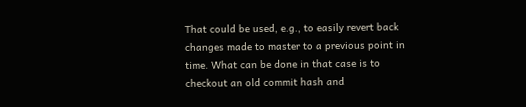That could be used, e.g., to easily revert back changes made to master to a previous point in time. What can be done in that case is to checkout an old commit hash and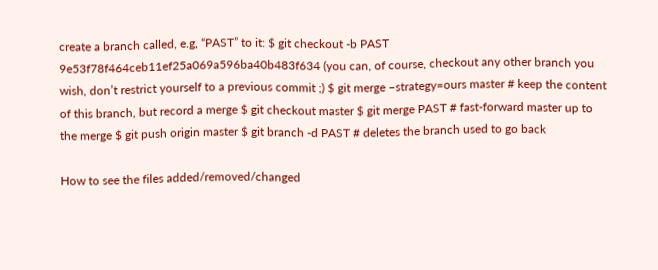create a branch called, e.g, “PAST” to it: $ git checkout -b PAST 9e53f78f464ceb11ef25a069a596ba40b483f634 (you can, of course, checkout any other branch you wish, don’t restrict yourself to a previous commit ;) $ git merge –strategy=ours master # keep the content of this branch, but record a merge $ git checkout master $ git merge PAST # fast-forward master up to the merge $ git push origin master $ git branch -d PAST # deletes the branch used to go back

How to see the files added/removed/changed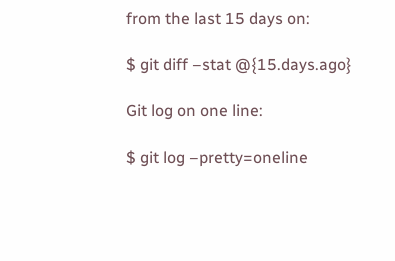from the last 15 days on:

$ git diff –stat @{15.days.ago}

Git log on one line:

$ git log –pretty=oneline